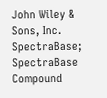John Wiley & Sons, Inc. SpectraBase; SpectraBase Compound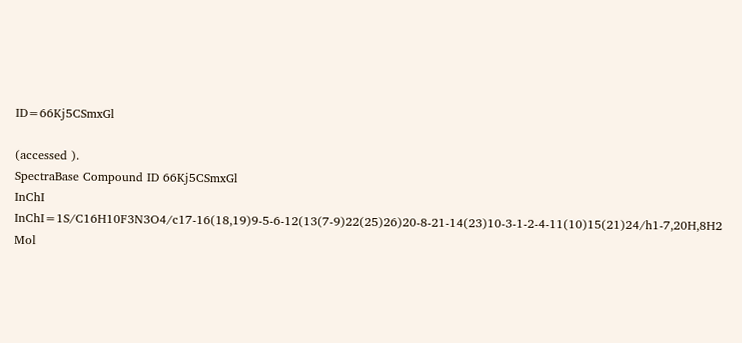ID=66Kj5CSmxGl

(accessed ).
SpectraBase Compound ID 66Kj5CSmxGl
InChI InChI=1S/C16H10F3N3O4/c17-16(18,19)9-5-6-12(13(7-9)22(25)26)20-8-21-14(23)10-3-1-2-4-11(10)15(21)24/h1-7,20H,8H2
Mol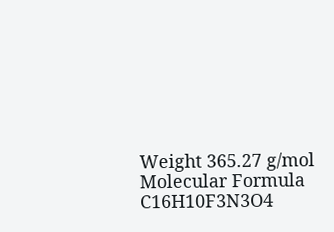Weight 365.27 g/mol
Molecular Formula C16H10F3N3O4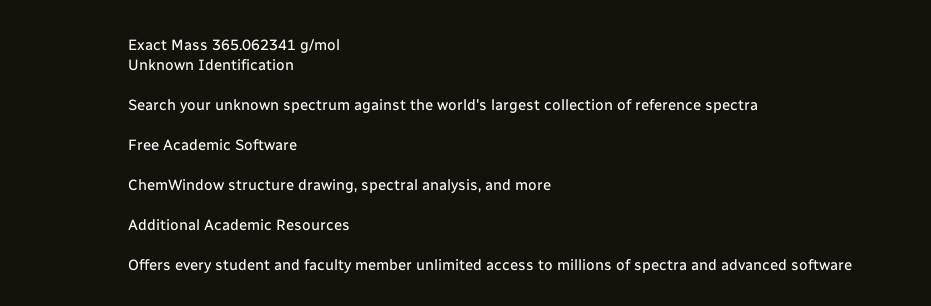Exact Mass 365.062341 g/mol
Unknown Identification

Search your unknown spectrum against the world's largest collection of reference spectra

Free Academic Software

ChemWindow structure drawing, spectral analysis, and more

Additional Academic Resources

Offers every student and faculty member unlimited access to millions of spectra and advanced software